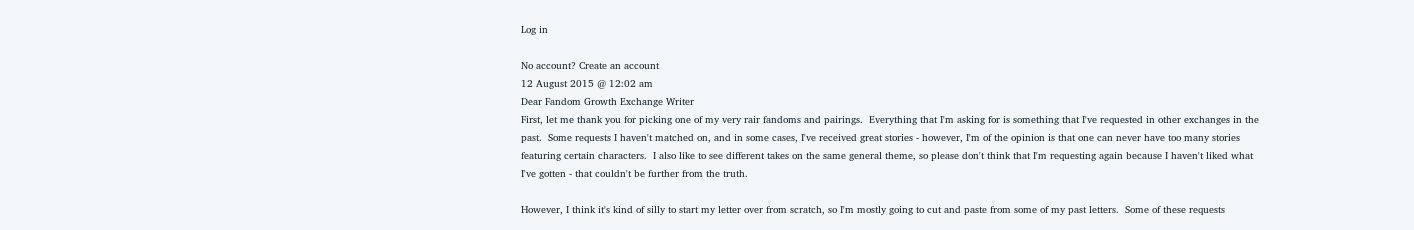Log in

No account? Create an account
12 August 2015 @ 12:02 am
Dear Fandom Growth Exchange Writer
First, let me thank you for picking one of my very rair fandoms and pairings.  Everything that I'm asking for is something that I've requested in other exchanges in the past.  Some requests I haven't matched on, and in some cases, I've received great stories - however, I'm of the opinion is that one can never have too many stories featuring certain characters.  I also like to see different takes on the same general theme, so please don't think that I'm requesting again because I haven't liked what I've gotten - that couldn't be further from the truth.

However, I think it's kind of silly to start my letter over from scratch, so I'm mostly going to cut and paste from some of my past letters.  Some of these requests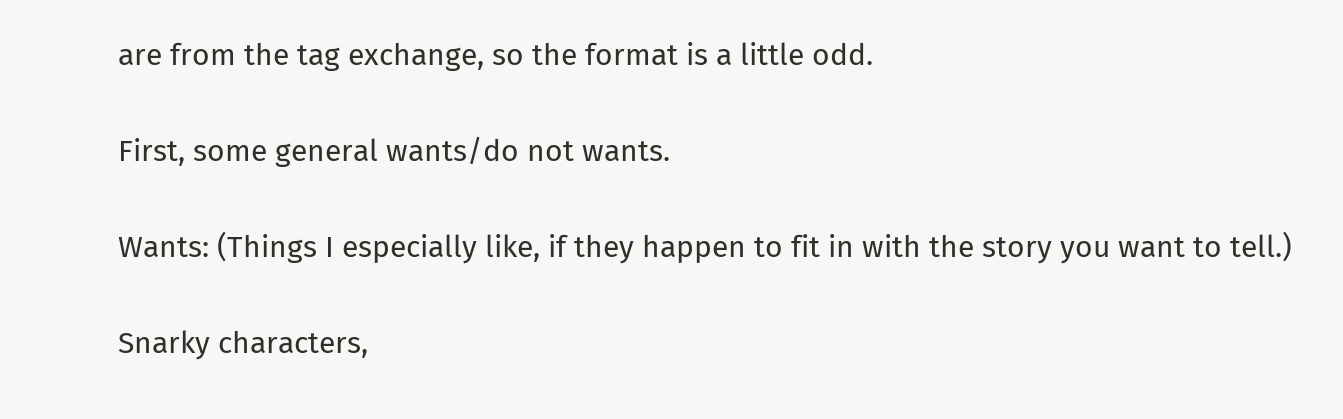are from the tag exchange, so the format is a little odd.

First, some general wants/do not wants.

Wants: (Things I especially like, if they happen to fit in with the story you want to tell.)

Snarky characters,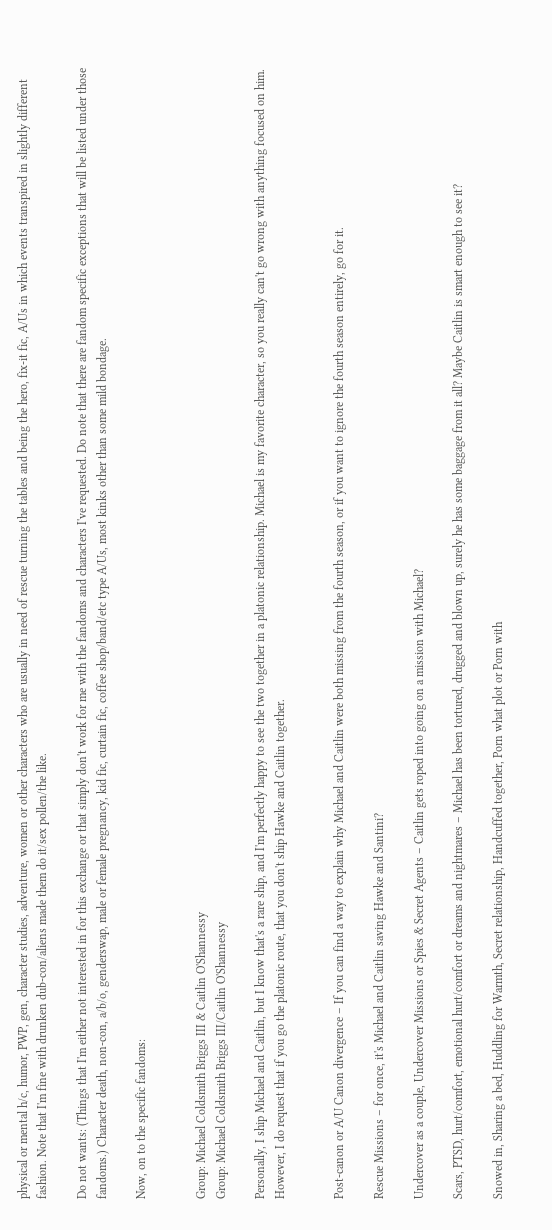physical or mental h/c, humor, PWP, gen, character studies, adventure, women or other characters who are usually in need of rescue turning the tables and being the hero, fix-it fic, A/Us in which events transpired in slightly different fashion. Note that I'm fine with drunken dub-con/aliens made them do it/sex pollen/the like.

Do not wants: (Things that I'm either not interested in for this exchange or that simply don't work for me with the fandoms and characters I've requested. Do note that there are fandom specific exceptions that will be listed under those fandoms.) Character death, non-con, a/b/o, genderswap, male or female pregnancy, kid fic, curtain fic, coffee shop/band/etc type A/Us, most kinks other than some mild bondage.

Now, on to the specific fandoms:


Group: Michael Coldsmith Briggs III & Caitlin O'Shannessy
Group: Michael Coldsmith Briggs III/Caitlin O'Shannessy

Personally, I ship Michael and Caitlin, but I know that's a rare ship, and I'm perfectly happy to see the two together in a platonic relationship. Michael is my favorite character, so you really can't go wrong with anything focused on him. However, I do request that if you go the platonic route, that you don't ship Hawke and Caitlin together.


Post-canon or A/U Canon divergence – If you can find a way to explain why Michael and Caitlin were both missing from the fourth season, or if you want to ignore the fourth season entirely, go for it.

Rescue Missions – for once, it's Michael and Caitlin saving Hawke and Santini?

Undercover as a couple, Undercover Missions or Spies & Secret Agents – Caitlin gets roped into going on a mission with Michael?

Scars, PTSD, hurt/comfort, emotional hurt/comfort or dreams and nightmares – Michael has been tortured, drugged and blown up, surely he has some baggage from it all? Maybe Caitlin is smart enough to see it?

Snowed in, Sharing a bed, Huddling for Warmth, Secret relationship, Handcuffed together, Porn what plot or Porn with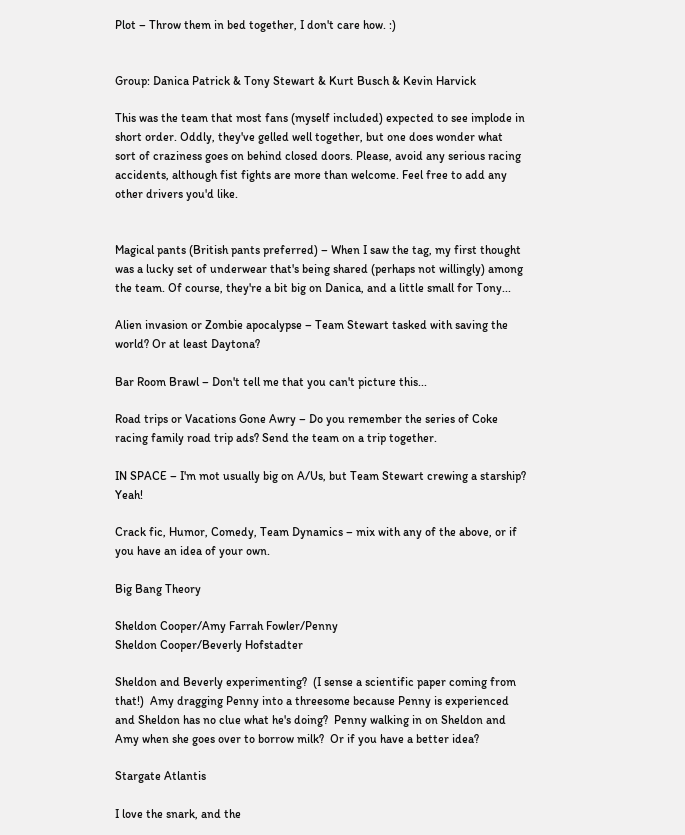Plot – Throw them in bed together, I don't care how. :)


Group: Danica Patrick & Tony Stewart & Kurt Busch & Kevin Harvick

This was the team that most fans (myself included) expected to see implode in short order. Oddly, they've gelled well together, but one does wonder what sort of craziness goes on behind closed doors. Please, avoid any serious racing accidents, although fist fights are more than welcome. Feel free to add any other drivers you'd like.


Magical pants (British pants preferred) – When I saw the tag, my first thought was a lucky set of underwear that's being shared (perhaps not willingly) among the team. Of course, they're a bit big on Danica, and a little small for Tony...

Alien invasion or Zombie apocalypse – Team Stewart tasked with saving the world? Or at least Daytona?

Bar Room Brawl – Don't tell me that you can't picture this...

Road trips or Vacations Gone Awry – Do you remember the series of Coke racing family road trip ads? Send the team on a trip together.

IN SPACE – I'm mot usually big on A/Us, but Team Stewart crewing a starship? Yeah!

Crack fic, Humor, Comedy, Team Dynamics – mix with any of the above, or if you have an idea of your own.

Big Bang Theory

Sheldon Cooper/Amy Farrah Fowler/Penny
Sheldon Cooper/Beverly Hofstadter

Sheldon and Beverly experimenting?  (I sense a scientific paper coming from that!)  Amy dragging Penny into a threesome because Penny is experienced and Sheldon has no clue what he's doing?  Penny walking in on Sheldon and Amy when she goes over to borrow milk?  Or if you have a better idea?

Stargate Atlantis

I love the snark, and the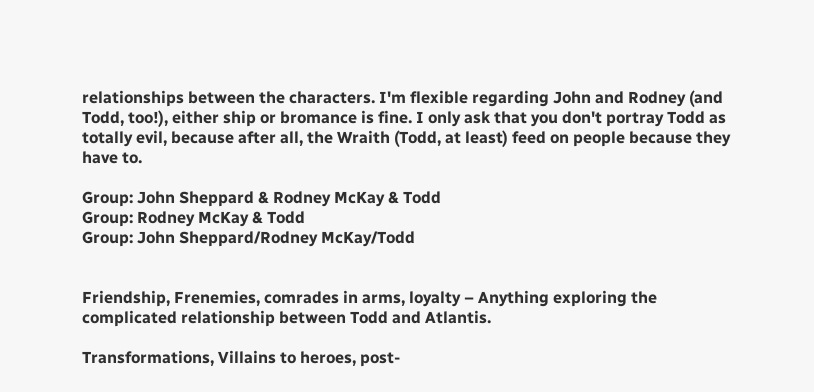relationships between the characters. I'm flexible regarding John and Rodney (and Todd, too!), either ship or bromance is fine. I only ask that you don't portray Todd as totally evil, because after all, the Wraith (Todd, at least) feed on people because they have to.

Group: John Sheppard & Rodney McKay & Todd
Group: Rodney McKay & Todd
Group: John Sheppard/Rodney McKay/Todd


Friendship, Frenemies, comrades in arms, loyalty – Anything exploring the complicated relationship between Todd and Atlantis.

Transformations, Villains to heroes, post-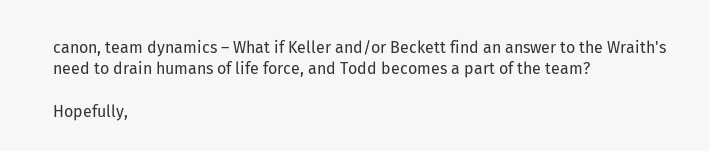canon, team dynamics – What if Keller and/or Beckett find an answer to the Wraith's need to drain humans of life force, and Todd becomes a part of the team?

Hopefully,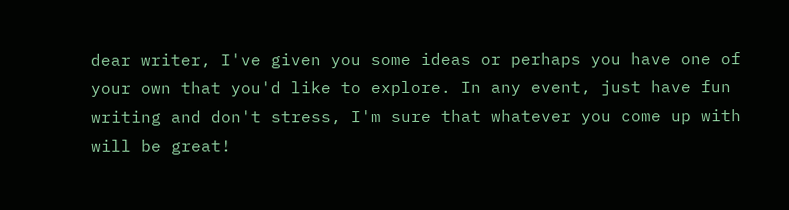dear writer, I've given you some ideas or perhaps you have one of your own that you'd like to explore. In any event, just have fun writing and don't stress, I'm sure that whatever you come up with will be great!